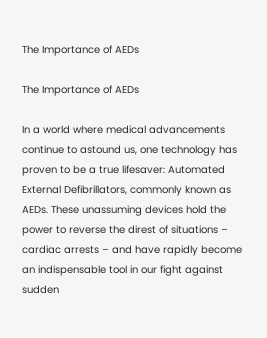The Importance of AEDs

The Importance of AEDs

In a world where medical advancements continue to astound us, one technology has proven to be a true lifesaver: Automated External Defibrillators, commonly known as AEDs. These unassuming devices hold the power to reverse the direst of situations – cardiac arrests – and have rapidly become an indispensable tool in our fight against sudden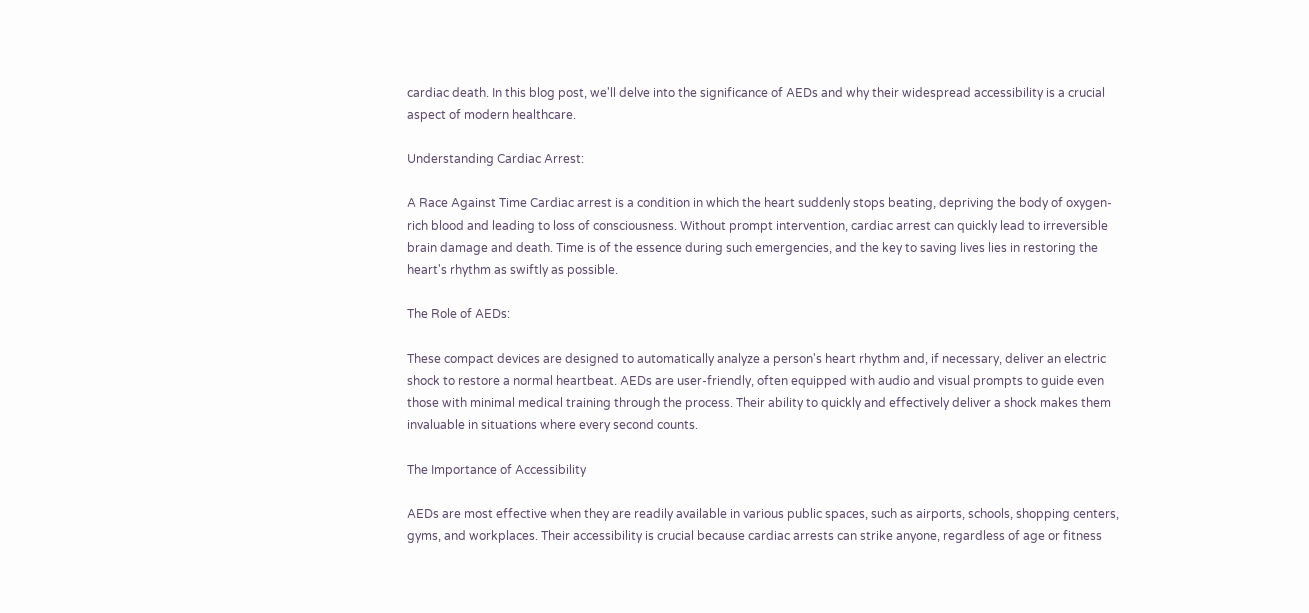cardiac death. In this blog post, we'll delve into the significance of AEDs and why their widespread accessibility is a crucial aspect of modern healthcare.

Understanding Cardiac Arrest:

A Race Against Time Cardiac arrest is a condition in which the heart suddenly stops beating, depriving the body of oxygen-rich blood and leading to loss of consciousness. Without prompt intervention, cardiac arrest can quickly lead to irreversible brain damage and death. Time is of the essence during such emergencies, and the key to saving lives lies in restoring the heart's rhythm as swiftly as possible.

The Role of AEDs:

These compact devices are designed to automatically analyze a person's heart rhythm and, if necessary, deliver an electric shock to restore a normal heartbeat. AEDs are user-friendly, often equipped with audio and visual prompts to guide even those with minimal medical training through the process. Their ability to quickly and effectively deliver a shock makes them invaluable in situations where every second counts.

The Importance of Accessibility

AEDs are most effective when they are readily available in various public spaces, such as airports, schools, shopping centers, gyms, and workplaces. Their accessibility is crucial because cardiac arrests can strike anyone, regardless of age or fitness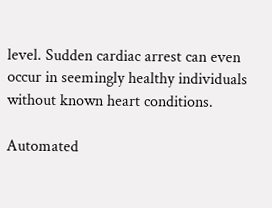level. Sudden cardiac arrest can even occur in seemingly healthy individuals without known heart conditions.

Automated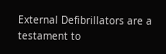External Defibrillators are a testament to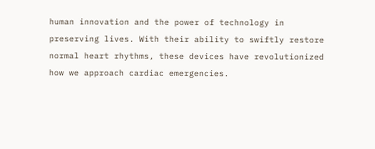human innovation and the power of technology in preserving lives. With their ability to swiftly restore normal heart rhythms, these devices have revolutionized how we approach cardiac emergencies.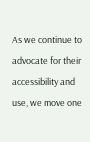As we continue to advocate for their accessibility and use, we move one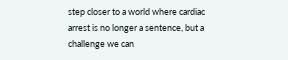step closer to a world where cardiac arrest is no longer a sentence, but a challenge we can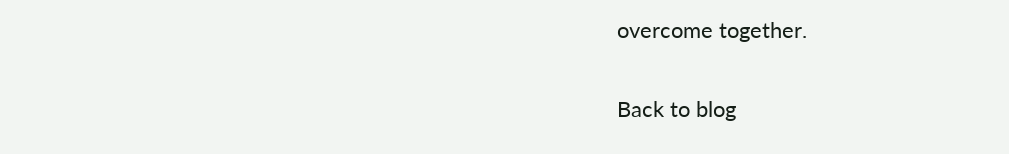overcome together.

Back to blog